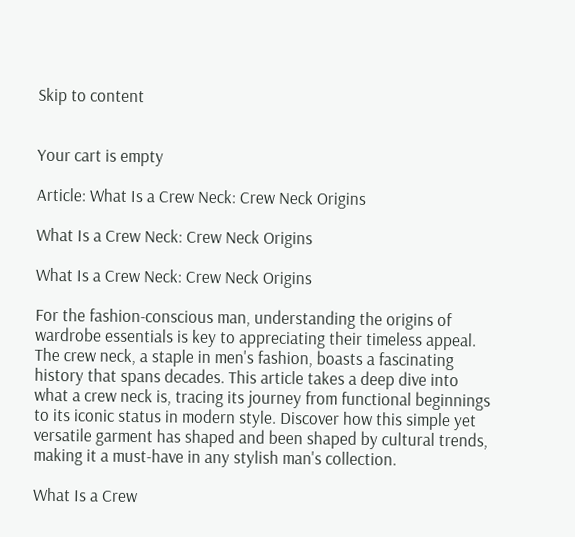Skip to content


Your cart is empty

Article: What Is a Crew Neck: Crew Neck Origins

What Is a Crew Neck: Crew Neck Origins

What Is a Crew Neck: Crew Neck Origins

For the fashion-conscious man, understanding the origins of wardrobe essentials is key to appreciating their timeless appeal. The crew neck, a staple in men's fashion, boasts a fascinating history that spans decades. This article takes a deep dive into what a crew neck is, tracing its journey from functional beginnings to its iconic status in modern style. Discover how this simple yet versatile garment has shaped and been shaped by cultural trends, making it a must-have in any stylish man's collection.

What Is a Crew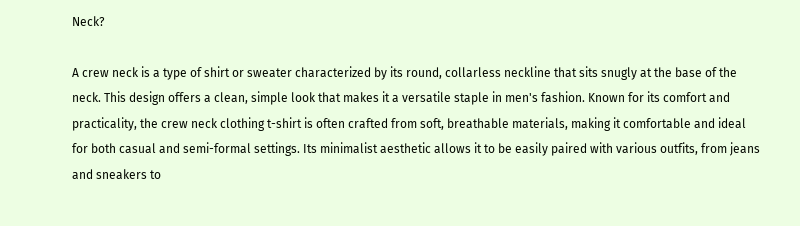Neck?

A crew neck is a type of shirt or sweater characterized by its round, collarless neckline that sits snugly at the base of the neck. This design offers a clean, simple look that makes it a versatile staple in men's fashion. Known for its comfort and practicality, the crew neck clothing t-shirt is often crafted from soft, breathable materials, making it comfortable and ideal for both casual and semi-formal settings. Its minimalist aesthetic allows it to be easily paired with various outfits, from jeans and sneakers to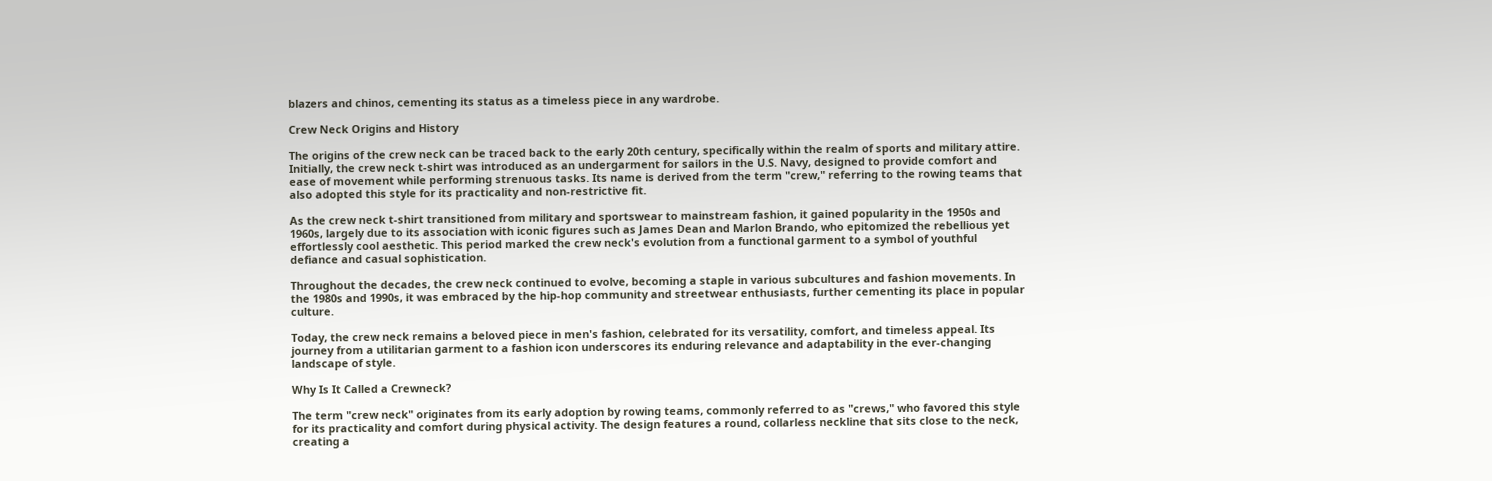blazers and chinos, cementing its status as a timeless piece in any wardrobe.

Crew Neck Origins and History

The origins of the crew neck can be traced back to the early 20th century, specifically within the realm of sports and military attire. Initially, the crew neck t-shirt was introduced as an undergarment for sailors in the U.S. Navy, designed to provide comfort and ease of movement while performing strenuous tasks. Its name is derived from the term "crew," referring to the rowing teams that also adopted this style for its practicality and non-restrictive fit.

As the crew neck t-shirt transitioned from military and sportswear to mainstream fashion, it gained popularity in the 1950s and 1960s, largely due to its association with iconic figures such as James Dean and Marlon Brando, who epitomized the rebellious yet effortlessly cool aesthetic. This period marked the crew neck's evolution from a functional garment to a symbol of youthful defiance and casual sophistication.

Throughout the decades, the crew neck continued to evolve, becoming a staple in various subcultures and fashion movements. In the 1980s and 1990s, it was embraced by the hip-hop community and streetwear enthusiasts, further cementing its place in popular culture.

Today, the crew neck remains a beloved piece in men's fashion, celebrated for its versatility, comfort, and timeless appeal. Its journey from a utilitarian garment to a fashion icon underscores its enduring relevance and adaptability in the ever-changing landscape of style.

Why Is It Called a Crewneck?

The term "crew neck" originates from its early adoption by rowing teams, commonly referred to as "crews," who favored this style for its practicality and comfort during physical activity. The design features a round, collarless neckline that sits close to the neck, creating a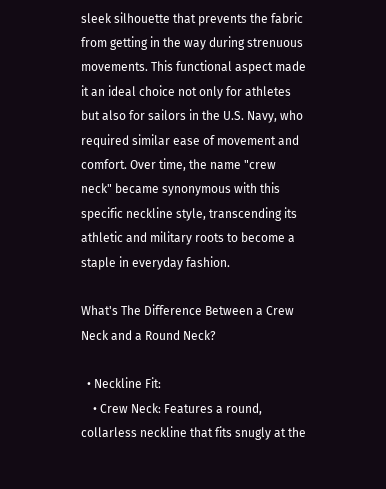sleek silhouette that prevents the fabric from getting in the way during strenuous movements. This functional aspect made it an ideal choice not only for athletes but also for sailors in the U.S. Navy, who required similar ease of movement and comfort. Over time, the name "crew neck" became synonymous with this specific neckline style, transcending its athletic and military roots to become a staple in everyday fashion.

What's The Difference Between a Crew Neck and a Round Neck?

  • Neckline Fit:
    • Crew Neck: Features a round, collarless neckline that fits snugly at the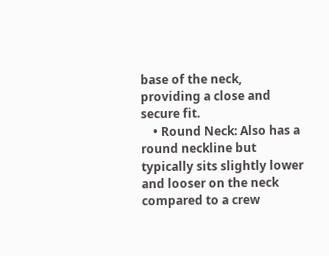base of the neck, providing a close and secure fit.
    • Round Neck: Also has a round neckline but typically sits slightly lower and looser on the neck compared to a crew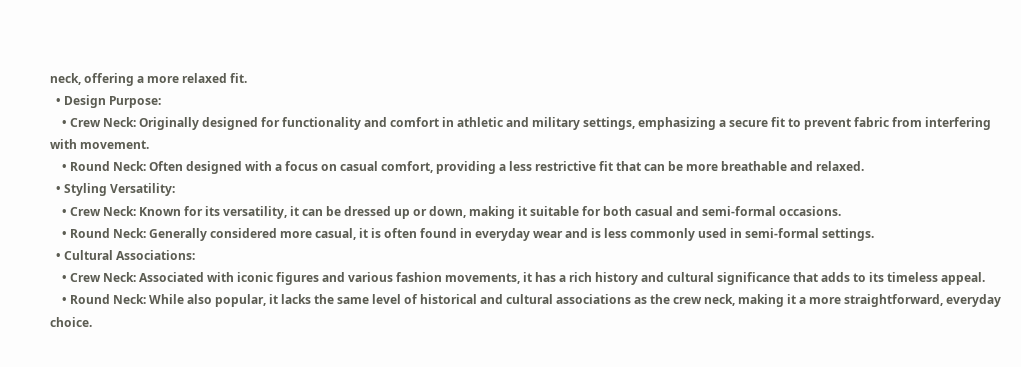neck, offering a more relaxed fit.
  • Design Purpose:
    • Crew Neck: Originally designed for functionality and comfort in athletic and military settings, emphasizing a secure fit to prevent fabric from interfering with movement.
    • Round Neck: Often designed with a focus on casual comfort, providing a less restrictive fit that can be more breathable and relaxed.
  • Styling Versatility:
    • Crew Neck: Known for its versatility, it can be dressed up or down, making it suitable for both casual and semi-formal occasions.
    • Round Neck: Generally considered more casual, it is often found in everyday wear and is less commonly used in semi-formal settings.
  • Cultural Associations:
    • Crew Neck: Associated with iconic figures and various fashion movements, it has a rich history and cultural significance that adds to its timeless appeal.
    • Round Neck: While also popular, it lacks the same level of historical and cultural associations as the crew neck, making it a more straightforward, everyday choice.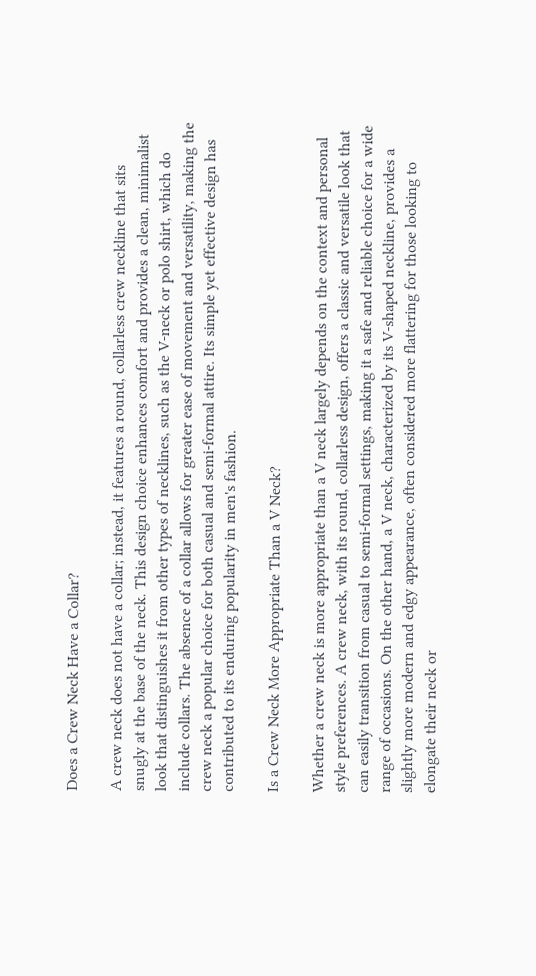Does a Crew Neck Have a Collar?

A crew neck does not have a collar; instead, it features a round, collarless crew neckline that sits snugly at the base of the neck. This design choice enhances comfort and provides a clean, minimalist look that distinguishes it from other types of necklines, such as the V-neck or polo shirt, which do include collars. The absence of a collar allows for greater ease of movement and versatility, making the crew neck a popular choice for both casual and semi-formal attire. Its simple yet effective design has contributed to its enduring popularity in men's fashion.

Is a Crew Neck More Appropriate Than a V Neck?

Whether a crew neck is more appropriate than a V neck largely depends on the context and personal style preferences. A crew neck, with its round, collarless design, offers a classic and versatile look that can easily transition from casual to semi-formal settings, making it a safe and reliable choice for a wide range of occasions. On the other hand, a V neck, characterized by its V-shaped neckline, provides a slightly more modern and edgy appearance, often considered more flattering for those looking to elongate their neck or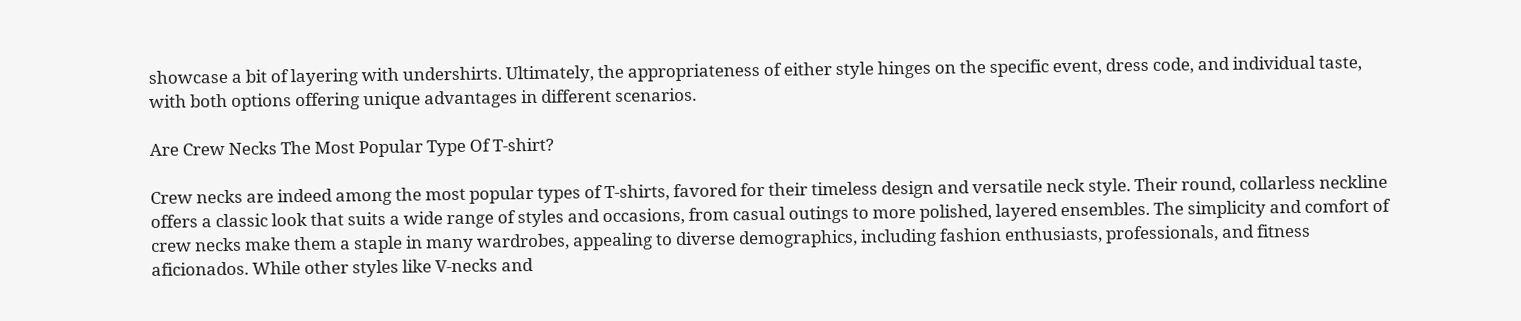showcase a bit of layering with undershirts. Ultimately, the appropriateness of either style hinges on the specific event, dress code, and individual taste, with both options offering unique advantages in different scenarios.

Are Crew Necks The Most Popular Type Of T-shirt?

Crew necks are indeed among the most popular types of T-shirts, favored for their timeless design and versatile neck style. Their round, collarless neckline offers a classic look that suits a wide range of styles and occasions, from casual outings to more polished, layered ensembles. The simplicity and comfort of crew necks make them a staple in many wardrobes, appealing to diverse demographics, including fashion enthusiasts, professionals, and fitness aficionados. While other styles like V-necks and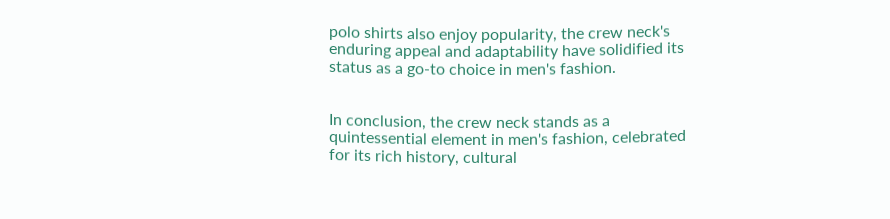polo shirts also enjoy popularity, the crew neck's enduring appeal and adaptability have solidified its status as a go-to choice in men's fashion.


In conclusion, the crew neck stands as a quintessential element in men's fashion, celebrated for its rich history, cultural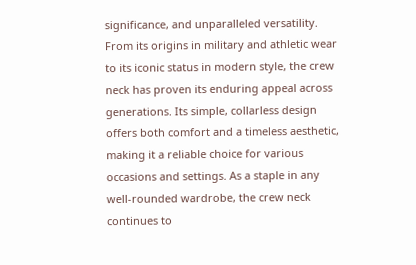significance, and unparalleled versatility. From its origins in military and athletic wear to its iconic status in modern style, the crew neck has proven its enduring appeal across generations. Its simple, collarless design offers both comfort and a timeless aesthetic, making it a reliable choice for various occasions and settings. As a staple in any well-rounded wardrobe, the crew neck continues to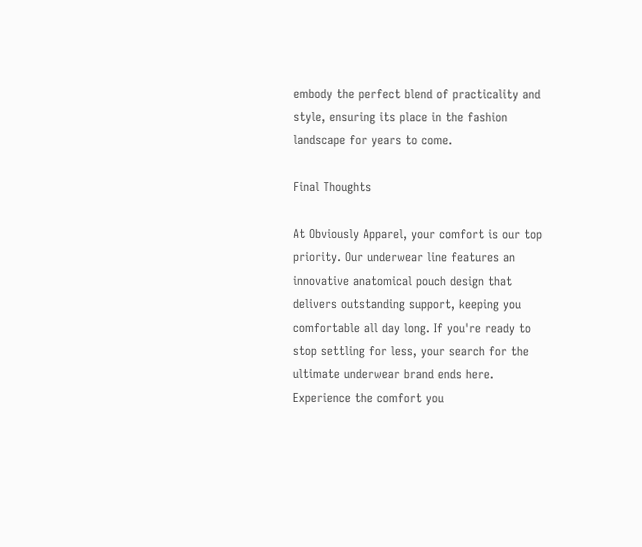embody the perfect blend of practicality and style, ensuring its place in the fashion landscape for years to come.

Final Thoughts

At Obviously Apparel, your comfort is our top priority. Our underwear line features an innovative anatomical pouch design that delivers outstanding support, keeping you comfortable all day long. If you're ready to stop settling for less, your search for the ultimate underwear brand ends here. Experience the comfort you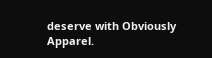deserve with Obviously Apparel.